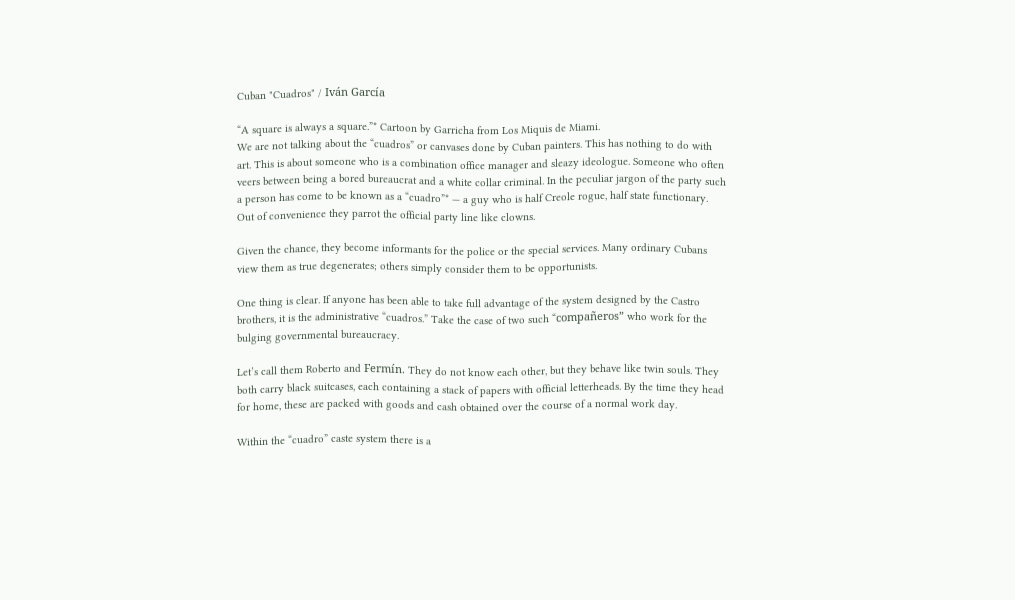Cuban "Cuadros" / Iván García

“A square is always a square.”* Cartoon by Garricha from Los Miquis de Miami.
We are not talking about the “cuadros” or canvases done by Cuban painters. This has nothing to do with art. This is about someone who is a combination office manager and sleazy ideologue. Someone who often veers between being a bored bureaucrat and a white collar criminal. In the peculiar jargon of the party such a person has come to be known as a “cuadro”* — a guy who is half Creole rogue, half state functionary. Out of convenience they parrot the official party line like clowns.

Given the chance, they become informants for the police or the special services. Many ordinary Cubans view them as true degenerates; others simply consider them to be opportunists.

One thing is clear. If anyone has been able to take full advantage of the system designed by the Castro brothers, it is the administrative “cuadros.” Take the case of two such “compañeros” who work for the bulging governmental bureaucracy.

Let’s call them Roberto and Fermín. They do not know each other, but they behave like twin souls. They both carry black suitcases, each containing a stack of papers with official letterheads. By the time they head for home, these are packed with goods and cash obtained over the course of a normal work day.

Within the “cuadro” caste system there is a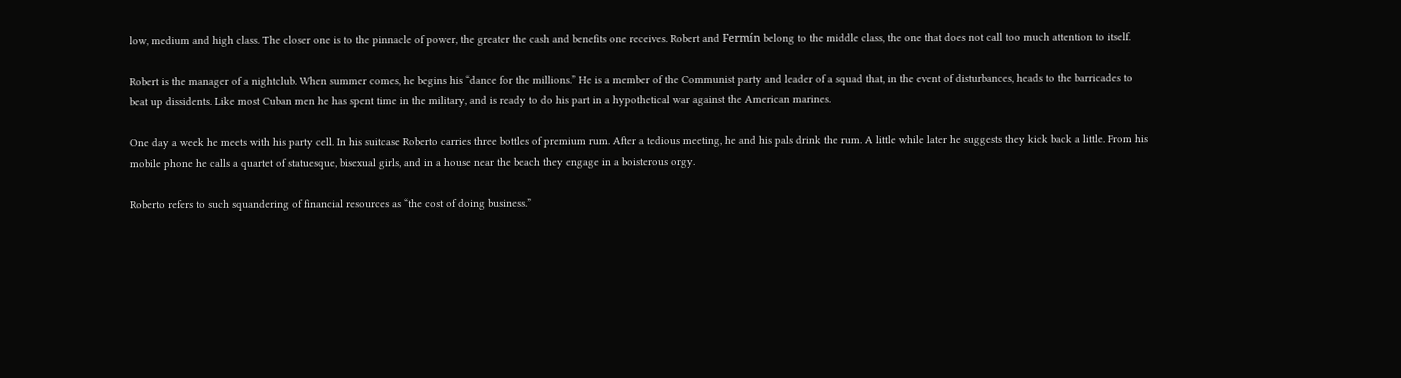low, medium and high class. The closer one is to the pinnacle of power, the greater the cash and benefits one receives. Robert and Fermín belong to the middle class, the one that does not call too much attention to itself.

Robert is the manager of a nightclub. When summer comes, he begins his “dance for the millions.” He is a member of the Communist party and leader of a squad that, in the event of disturbances, heads to the barricades to beat up dissidents. Like most Cuban men he has spent time in the military, and is ready to do his part in a hypothetical war against the American marines.

One day a week he meets with his party cell. In his suitcase Roberto carries three bottles of premium rum. After a tedious meeting, he and his pals drink the rum. A little while later he suggests they kick back a little. From his mobile phone he calls a quartet of statuesque, bisexual girls, and in a house near the beach they engage in a boisterous orgy.

Roberto refers to such squandering of financial resources as “the cost of doing business.”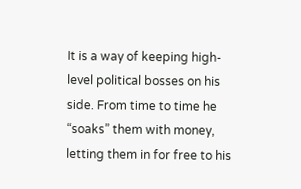It is a way of keeping high-level political bosses on his side. From time to time he “soaks” them with money, letting them in for free to his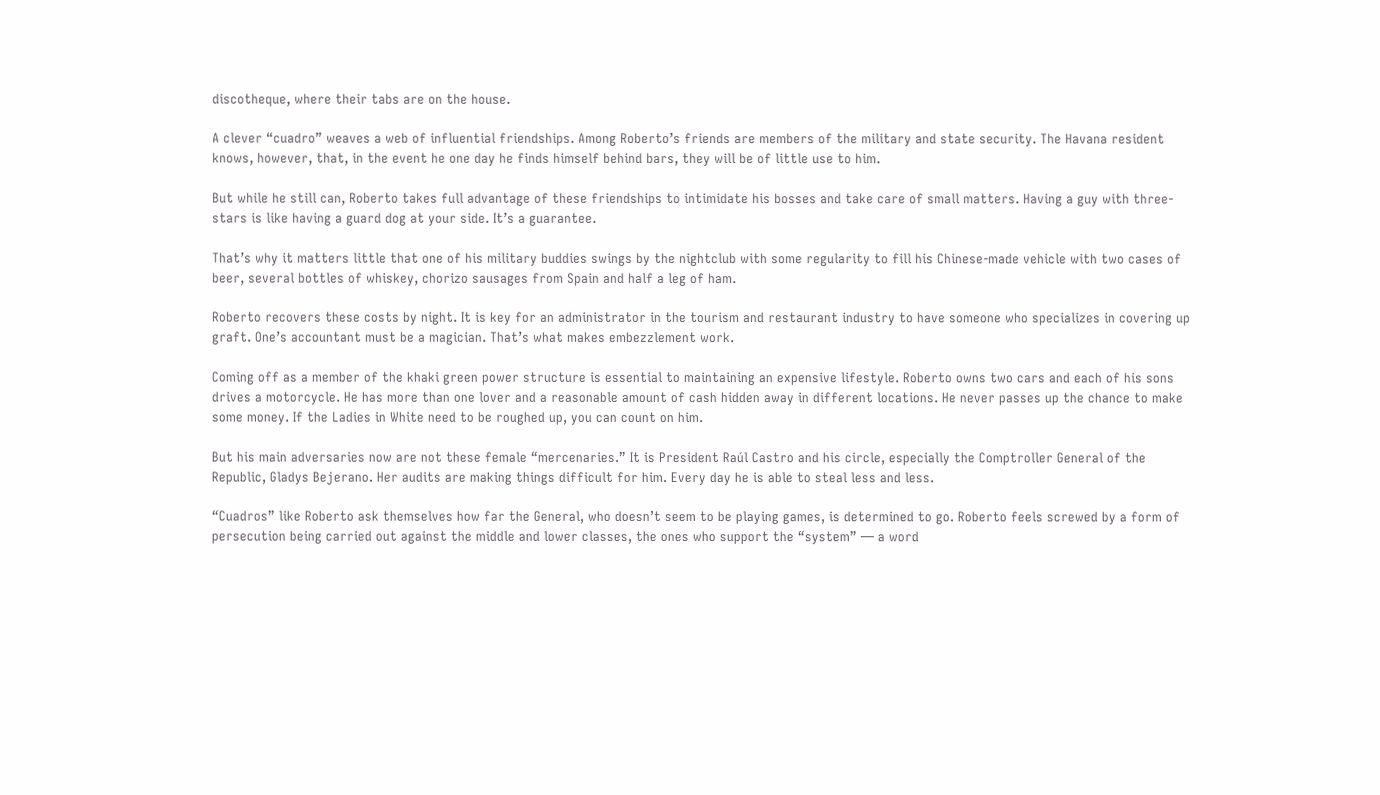discotheque, where their tabs are on the house.

A clever “cuadro” weaves a web of influential friendships. Among Roberto’s friends are members of the military and state security. The Havana resident knows, however, that, in the event he one day he finds himself behind bars, they will be of little use to him.

But while he still can, Roberto takes full advantage of these friendships to intimidate his bosses and take care of small matters. Having a guy with three-stars is like having a guard dog at your side. It’s a guarantee.

That’s why it matters little that one of his military buddies swings by the nightclub with some regularity to fill his Chinese-made vehicle with two cases of beer, several bottles of whiskey, chorizo sausages from Spain and half a leg of ham.

Roberto recovers these costs by night. It is key for an administrator in the tourism and restaurant industry to have someone who specializes in covering up graft. One’s accountant must be a magician. That’s what makes embezzlement work.

Coming off as a member of the khaki green power structure is essential to maintaining an expensive lifestyle. Roberto owns two cars and each of his sons drives a motorcycle. He has more than one lover and a reasonable amount of cash hidden away in different locations. He never passes up the chance to make some money. If the Ladies in White need to be roughed up, you can count on him.

But his main adversaries now are not these female “mercenaries.” It is President Raúl Castro and his circle, especially the Comptroller General of the Republic, Gladys Bejerano. Her audits are making things difficult for him. Every day he is able to steal less and less.

“Cuadros” like Roberto ask themselves how far the General, who doesn’t seem to be playing games, is determined to go. Roberto feels screwed by a form of persecution being carried out against the middle and lower classes, the ones who support the “system” — a word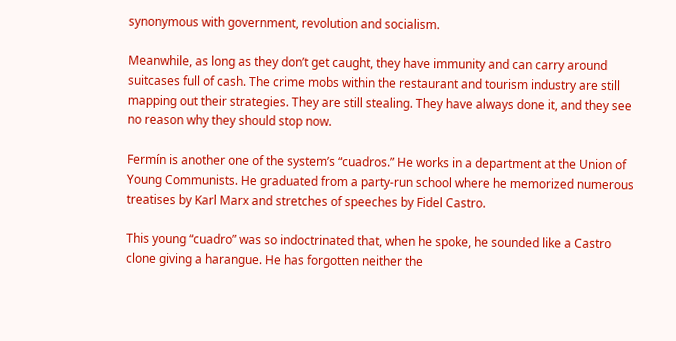synonymous with government, revolution and socialism.

Meanwhile, as long as they don’t get caught, they have immunity and can carry around suitcases full of cash. The crime mobs within the restaurant and tourism industry are still mapping out their strategies. They are still stealing. They have always done it, and they see no reason why they should stop now.

Fermín is another one of the system’s “cuadros.” He works in a department at the Union of Young Communists. He graduated from a party-run school where he memorized numerous treatises by Karl Marx and stretches of speeches by Fidel Castro.

This young “cuadro” was so indoctrinated that, when he spoke, he sounded like a Castro clone giving a harangue. He has forgotten neither the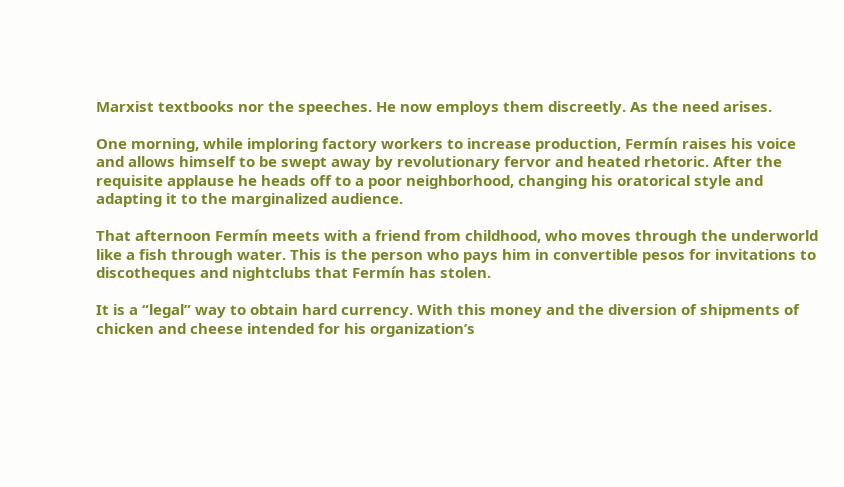Marxist textbooks nor the speeches. He now employs them discreetly. As the need arises.

One morning, while imploring factory workers to increase production, Fermín raises his voice and allows himself to be swept away by revolutionary fervor and heated rhetoric. After the requisite applause he heads off to a poor neighborhood, changing his oratorical style and adapting it to the marginalized audience.

That afternoon Fermín meets with a friend from childhood, who moves through the underworld like a fish through water. This is the person who pays him in convertible pesos for invitations to discotheques and nightclubs that Fermín has stolen.

It is a “legal” way to obtain hard currency. With this money and the diversion of shipments of chicken and cheese intended for his organization’s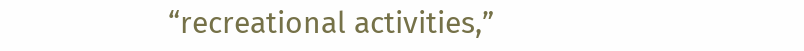“recreational activities,”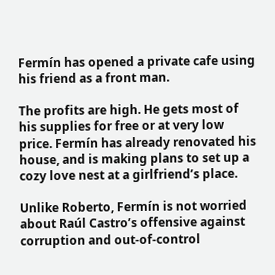Fermín has opened a private cafe using his friend as a front man.

The profits are high. He gets most of his supplies for free or at very low price. Fermín has already renovated his house, and is making plans to set up a cozy love nest at a girlfriend’s place.

Unlike Roberto, Fermín is not worried about Raúl Castro’s offensive against corruption and out-of-control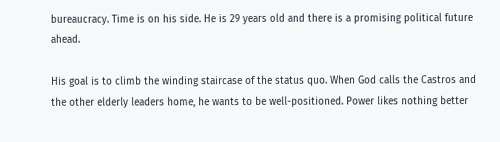bureaucracy. Time is on his side. He is 29 years old and there is a promising political future ahead.

His goal is to climb the winding staircase of the status quo. When God calls the Castros and the other elderly leaders home, he wants to be well-positioned. Power likes nothing better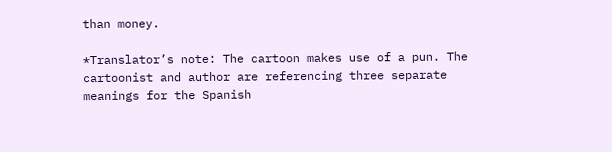than money.

*Translator’s note: The cartoon makes use of a pun. The cartoonist and author are referencing three separate meanings for the Spanish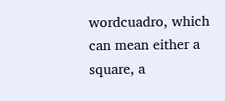wordcuadro, which can mean either a square, a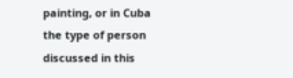painting, or in Cuba the type of person discussed in this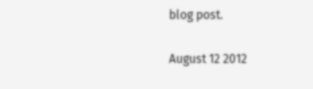blog post.

August 12 2012